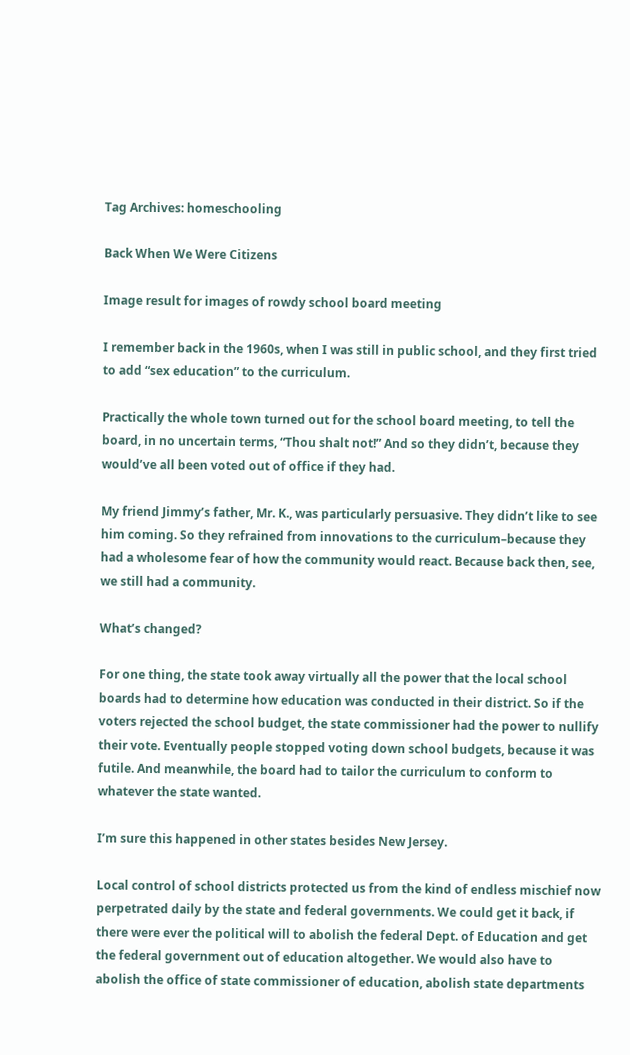Tag Archives: homeschooling

Back When We Were Citizens

Image result for images of rowdy school board meeting

I remember back in the 1960s, when I was still in public school, and they first tried to add “sex education” to the curriculum.

Practically the whole town turned out for the school board meeting, to tell the board, in no uncertain terms, “Thou shalt not!” And so they didn’t, because they would’ve all been voted out of office if they had.

My friend Jimmy’s father, Mr. K., was particularly persuasive. They didn’t like to see him coming. So they refrained from innovations to the curriculum–because they had a wholesome fear of how the community would react. Because back then, see, we still had a community.

What’s changed?

For one thing, the state took away virtually all the power that the local school boards had to determine how education was conducted in their district. So if the voters rejected the school budget, the state commissioner had the power to nullify their vote. Eventually people stopped voting down school budgets, because it was futile. And meanwhile, the board had to tailor the curriculum to conform to whatever the state wanted.

I’m sure this happened in other states besides New Jersey.

Local control of school districts protected us from the kind of endless mischief now perpetrated daily by the state and federal governments. We could get it back, if there were ever the political will to abolish the federal Dept. of Education and get the federal government out of education altogether. We would also have to abolish the office of state commissioner of education, abolish state departments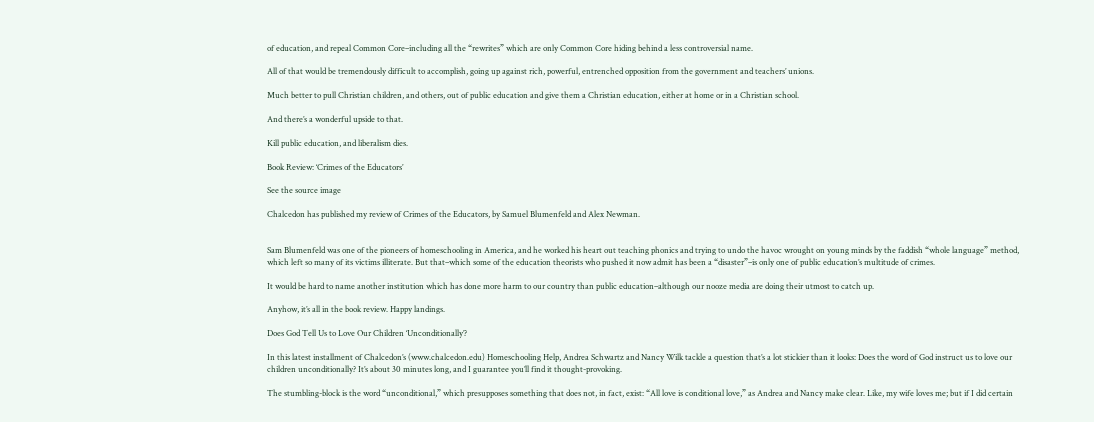of education, and repeal Common Core–including all the “rewrites” which are only Common Core hiding behind a less controversial name.

All of that would be tremendously difficult to accomplish, going up against rich, powerful, entrenched opposition from the government and teachers’ unions.

Much better to pull Christian children, and others, out of public education and give them a Christian education, either at home or in a Christian school.

And there’s a wonderful upside to that.

Kill public education, and liberalism dies.

Book Review: ‘Crimes of the Educators’

See the source image

Chalcedon has published my review of Crimes of the Educators, by Samuel Blumenfeld and Alex Newman.


Sam Blumenfeld was one of the pioneers of homeschooling in America, and he worked his heart out teaching phonics and trying to undo the havoc wrought on young minds by the faddish “whole language” method, which left so many of its victims illiterate. But that–which some of the education theorists who pushed it now admit has been a “disaster”–is only one of public education’s multitude of crimes.

It would be hard to name another institution which has done more harm to our country than public education–although our nooze media are doing their utmost to catch up.

Anyhow, it’s all in the book review. Happy landings.

Does God Tell Us to Love Our Children ‘Unconditionally’?

In this latest installment of Chalcedon’s (www.chalcedon.edu) Homeschooling Help, Andrea Schwartz and Nancy Wilk tackle a question that’s a lot stickier than it looks: Does the word of God instruct us to love our children unconditionally? It’s about 30 minutes long, and I guarantee you’ll find it thought-provoking.

The stumbling-block is the word “unconditional,” which presupposes something that does not, in fact, exist: “All love is conditional love,” as Andrea and Nancy make clear. Like, my wife loves me; but if I did certain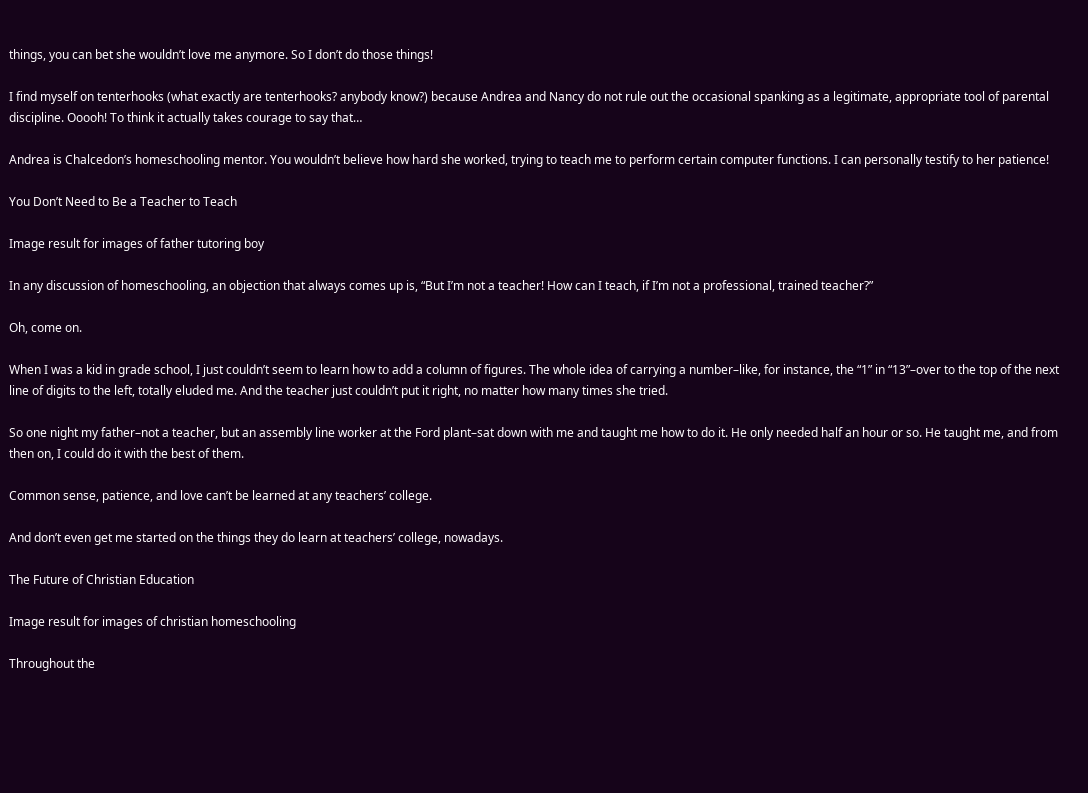things, you can bet she wouldn’t love me anymore. So I don’t do those things!

I find myself on tenterhooks (what exactly are tenterhooks? anybody know?) because Andrea and Nancy do not rule out the occasional spanking as a legitimate, appropriate tool of parental discipline. Ooooh! To think it actually takes courage to say that…

Andrea is Chalcedon’s homeschooling mentor. You wouldn’t believe how hard she worked, trying to teach me to perform certain computer functions. I can personally testify to her patience!

You Don’t Need to Be a Teacher to Teach

Image result for images of father tutoring boy

In any discussion of homeschooling, an objection that always comes up is, “But I’m not a teacher! How can I teach, if I’m not a professional, trained teacher?”

Oh, come on.

When I was a kid in grade school, I just couldn’t seem to learn how to add a column of figures. The whole idea of carrying a number–like, for instance, the “1” in “13”–over to the top of the next line of digits to the left, totally eluded me. And the teacher just couldn’t put it right, no matter how many times she tried.

So one night my father–not a teacher, but an assembly line worker at the Ford plant–sat down with me and taught me how to do it. He only needed half an hour or so. He taught me, and from then on, I could do it with the best of them.

Common sense, patience, and love can’t be learned at any teachers’ college.

And don’t even get me started on the things they do learn at teachers’ college, nowadays.

The Future of Christian Education

Image result for images of christian homeschooling

Throughout the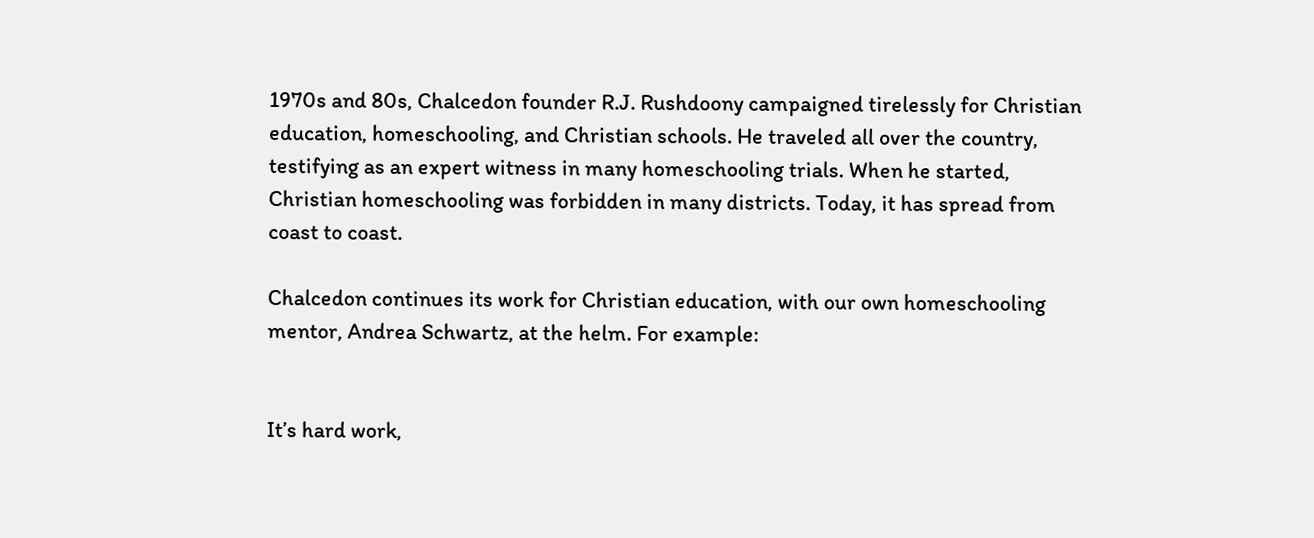1970s and 80s, Chalcedon founder R.J. Rushdoony campaigned tirelessly for Christian education, homeschooling, and Christian schools. He traveled all over the country, testifying as an expert witness in many homeschooling trials. When he started, Christian homeschooling was forbidden in many districts. Today, it has spread from coast to coast.

Chalcedon continues its work for Christian education, with our own homeschooling mentor, Andrea Schwartz, at the helm. For example:


It’s hard work,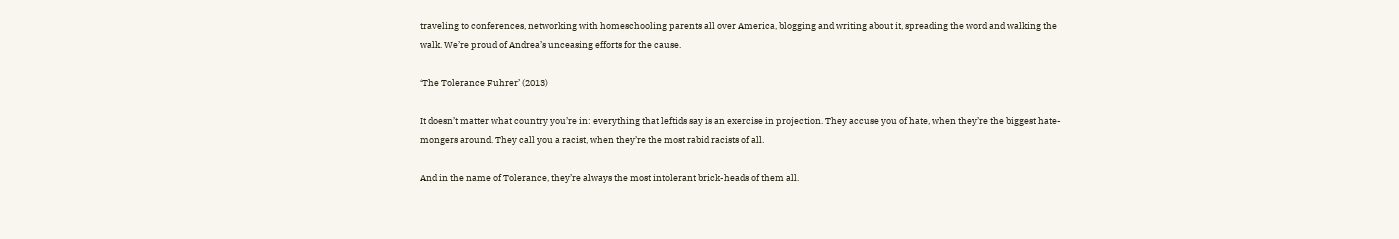traveling to conferences, networking with homeschooling parents all over America, blogging and writing about it, spreading the word and walking the walk. We’re proud of Andrea’s unceasing efforts for the cause.

‘The Tolerance Fuhrer’ (2013)

It doesn’t matter what country you’re in: everything that leftids say is an exercise in projection. They accuse you of hate, when they’re the biggest hate-mongers around. They call you a racist, when they’re the most rabid racists of all.

And in the name of Tolerance, they’re always the most intolerant brick-heads of them all.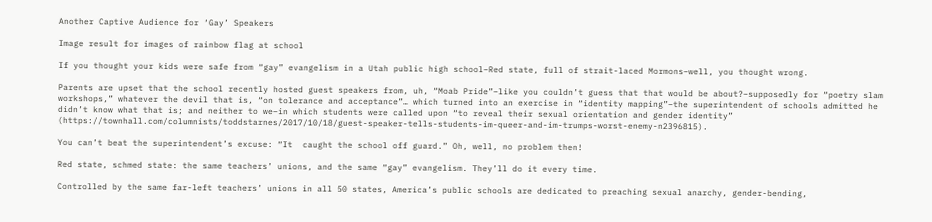Another Captive Audience for ‘Gay’ Speakers

Image result for images of rainbow flag at school

If you thought your kids were safe from “gay” evangelism in a Utah public high school–Red state, full of strait-laced Mormons–well, you thought wrong.

Parents are upset that the school recently hosted guest speakers from, uh, “Moab Pride”–like you couldn’t guess that that would be about?–supposedly for “poetry slam workshops,” whatever the devil that is, “on tolerance and acceptance”… which turned into an exercise in “identity mapping”–the superintendent of schools admitted he didn’t know what that is; and neither to we–in which students were called upon “to reveal their sexual orientation and gender identity” (https://townhall.com/columnists/toddstarnes/2017/10/18/guest-speaker-tells-students-im-queer-and-im-trumps-worst-enemy-n2396815).

You can’t beat the superintendent’s excuse: “It  caught the school off guard.” Oh, well, no problem then!

Red state, schmed state: the same teachers’ unions, and the same “gay” evangelism. They’ll do it every time.

Controlled by the same far-left teachers’ unions in all 50 states, America’s public schools are dedicated to preaching sexual anarchy, gender-bending,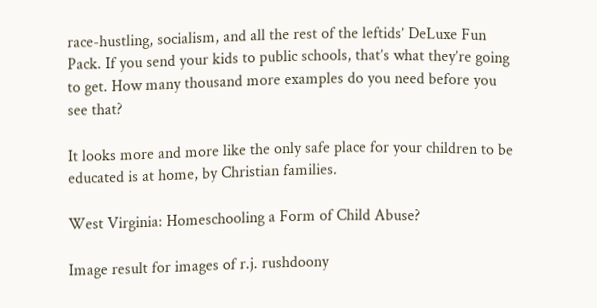race-hustling, socialism, and all the rest of the leftids’ DeLuxe Fun Pack. If you send your kids to public schools, that’s what they’re going to get. How many thousand more examples do you need before you see that?

It looks more and more like the only safe place for your children to be educated is at home, by Christian families.

West Virginia: Homeschooling a Form of Child Abuse?

Image result for images of r.j. rushdoony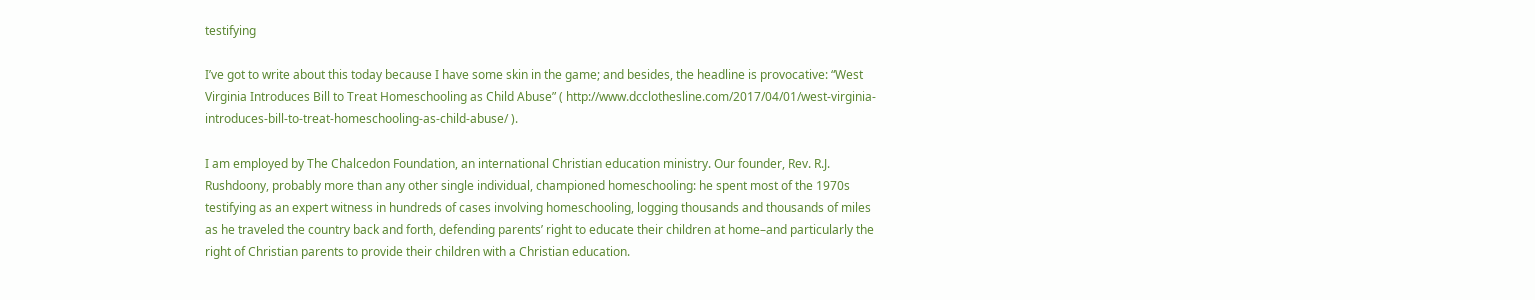testifying

I’ve got to write about this today because I have some skin in the game; and besides, the headline is provocative: “West Virginia Introduces Bill to Treat Homeschooling as Child Abuse” ( http://www.dcclothesline.com/2017/04/01/west-virginia-introduces-bill-to-treat-homeschooling-as-child-abuse/ ).

I am employed by The Chalcedon Foundation, an international Christian education ministry. Our founder, Rev. R.J. Rushdoony, probably more than any other single individual, championed homeschooling: he spent most of the 1970s testifying as an expert witness in hundreds of cases involving homeschooling, logging thousands and thousands of miles as he traveled the country back and forth, defending parents’ right to educate their children at home–and particularly the right of Christian parents to provide their children with a Christian education.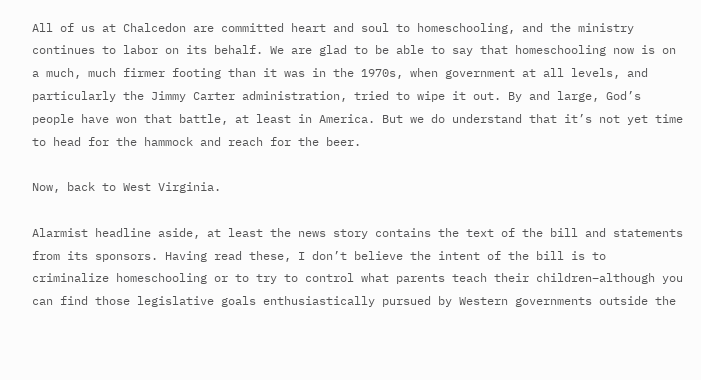All of us at Chalcedon are committed heart and soul to homeschooling, and the ministry continues to labor on its behalf. We are glad to be able to say that homeschooling now is on a much, much firmer footing than it was in the 1970s, when government at all levels, and particularly the Jimmy Carter administration, tried to wipe it out. By and large, God’s people have won that battle, at least in America. But we do understand that it’s not yet time to head for the hammock and reach for the beer.

Now, back to West Virginia.

Alarmist headline aside, at least the news story contains the text of the bill and statements from its sponsors. Having read these, I don’t believe the intent of the bill is to criminalize homeschooling or to try to control what parents teach their children–although you can find those legislative goals enthusiastically pursued by Western governments outside the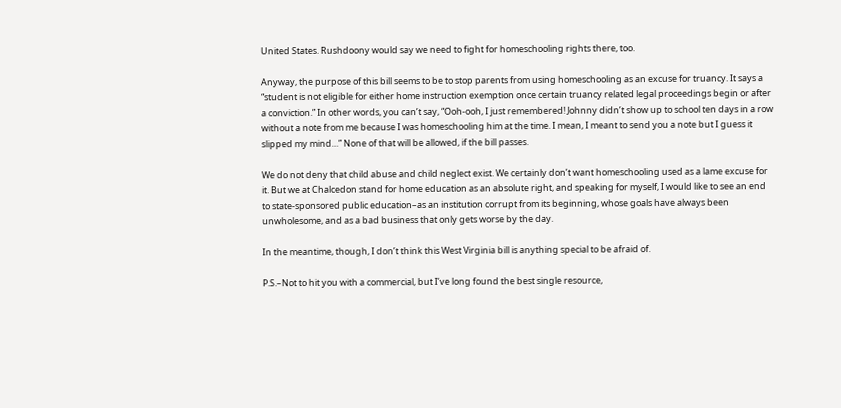United States. Rushdoony would say we need to fight for homeschooling rights there, too.

Anyway, the purpose of this bill seems to be to stop parents from using homeschooling as an excuse for truancy. It says a “student is not eligible for either home instruction exemption once certain truancy related legal proceedings begin or after a conviction.” In other words, you can’t say, “Ooh-ooh, I just remembered! Johnny didn’t show up to school ten days in a row without a note from me because I was homeschooling him at the time. I mean, I meant to send you a note but I guess it slipped my mind…” None of that will be allowed, if the bill passes.

We do not deny that child abuse and child neglect exist. We certainly don’t want homeschooling used as a lame excuse for it. But we at Chalcedon stand for home education as an absolute right, and speaking for myself, I would like to see an end to state-sponsored public education–as an institution corrupt from its beginning, whose goals have always been unwholesome, and as a bad business that only gets worse by the day.

In the meantime, though, I don’t think this West Virginia bill is anything special to be afraid of.

P.S.–Not to hit you with a commercial, but I’ve long found the best single resource,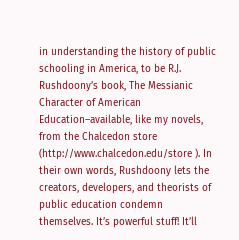in understanding the history of public schooling in America, to be R.J. Rushdoony’s book, The Messianic Character of American Education–available, like my novels, from the Chalcedon store (http://www.chalcedon.edu/store ). In their own words, Rushdoony lets the creators, developers, and theorists of public education condemn themselves. It’s powerful stuff! It’ll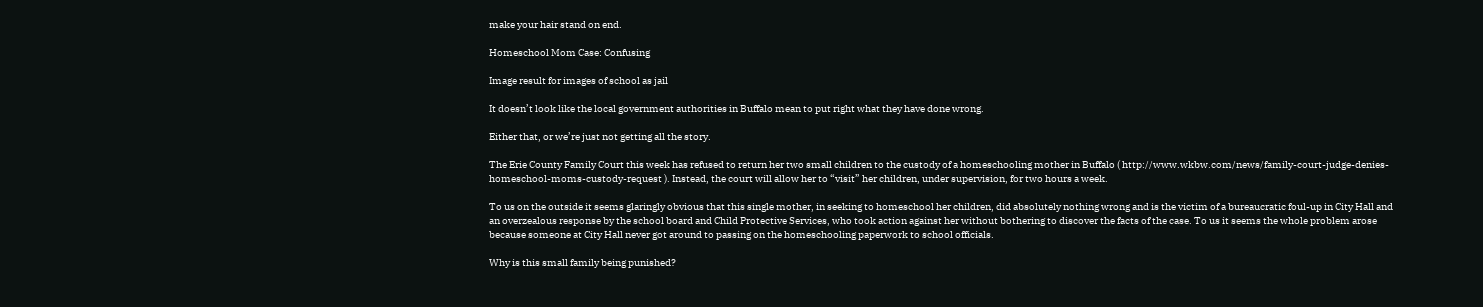make your hair stand on end.

Homeschool Mom Case: Confusing

Image result for images of school as jail

It doesn’t look like the local government authorities in Buffalo mean to put right what they have done wrong.

Either that, or we’re just not getting all the story.

The Erie County Family Court this week has refused to return her two small children to the custody of a homeschooling mother in Buffalo ( http://www.wkbw.com/news/family-court-judge-denies-homeschool-moms-custody-request ). Instead, the court will allow her to “visit” her children, under supervision, for two hours a week.

To us on the outside it seems glaringly obvious that this single mother, in seeking to homeschool her children, did absolutely nothing wrong and is the victim of a bureaucratic foul-up in City Hall and an overzealous response by the school board and Child Protective Services, who took action against her without bothering to discover the facts of the case. To us it seems the whole problem arose because someone at City Hall never got around to passing on the homeschooling paperwork to school officials.

Why is this small family being punished?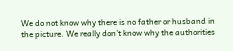We do not know why there is no father or husband in the picture. We really don’t know why the authorities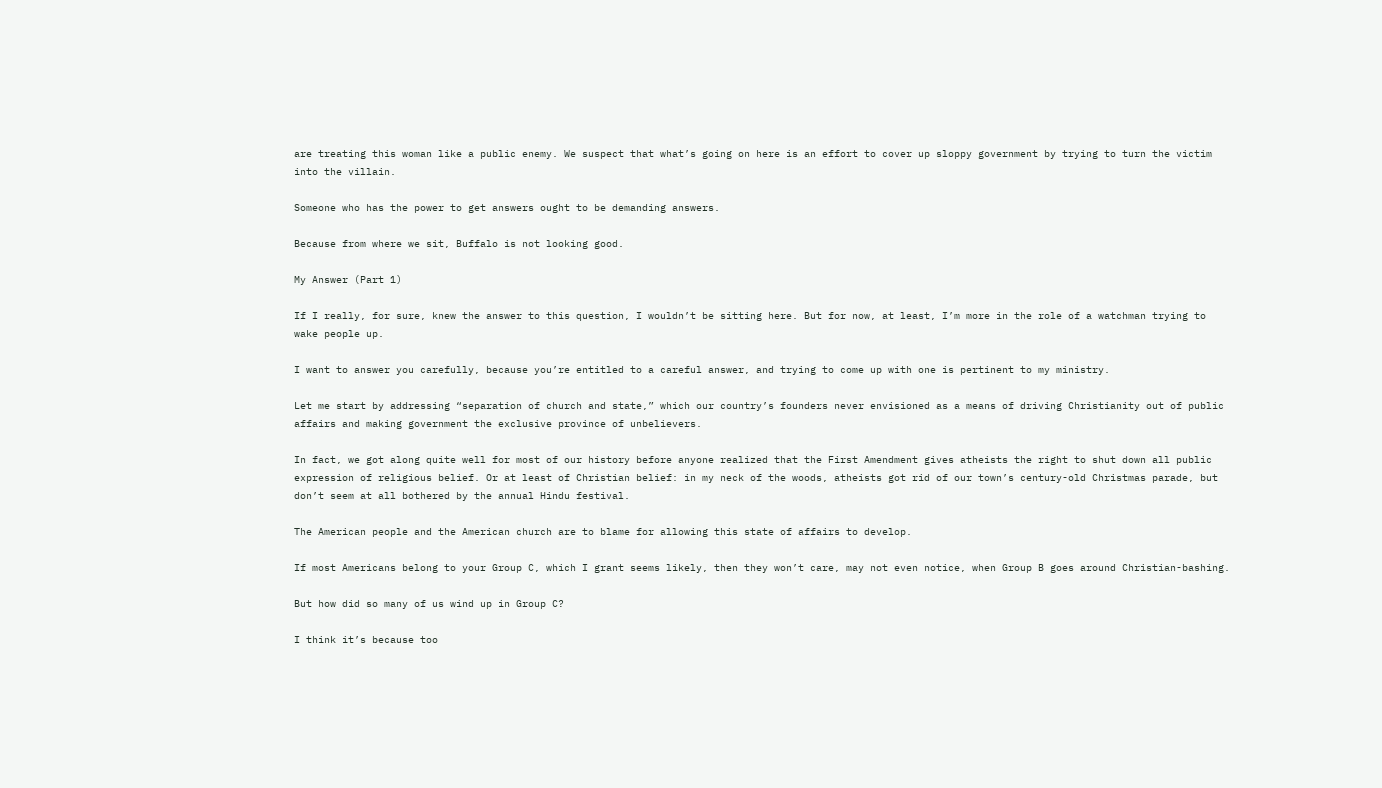are treating this woman like a public enemy. We suspect that what’s going on here is an effort to cover up sloppy government by trying to turn the victim into the villain.

Someone who has the power to get answers ought to be demanding answers.

Because from where we sit, Buffalo is not looking good.

My Answer (Part 1)

If I really, for sure, knew the answer to this question, I wouldn’t be sitting here. But for now, at least, I’m more in the role of a watchman trying to wake people up.

I want to answer you carefully, because you’re entitled to a careful answer, and trying to come up with one is pertinent to my ministry.

Let me start by addressing “separation of church and state,” which our country’s founders never envisioned as a means of driving Christianity out of public affairs and making government the exclusive province of unbelievers.

In fact, we got along quite well for most of our history before anyone realized that the First Amendment gives atheists the right to shut down all public expression of religious belief. Or at least of Christian belief: in my neck of the woods, atheists got rid of our town’s century-old Christmas parade, but don’t seem at all bothered by the annual Hindu festival.

The American people and the American church are to blame for allowing this state of affairs to develop.

If most Americans belong to your Group C, which I grant seems likely, then they won’t care, may not even notice, when Group B goes around Christian-bashing.

But how did so many of us wind up in Group C?

I think it’s because too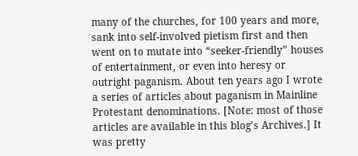many of the churches, for 100 years and more, sank into self-involved pietism first and then went on to mutate into “seeker-friendly” houses of entertainment, or even into heresy or outright paganism. About ten years ago I wrote a series of articles about paganism in Mainline Protestant denominations. [Note: most of those articles are available in this blog’s Archives.] It was pretty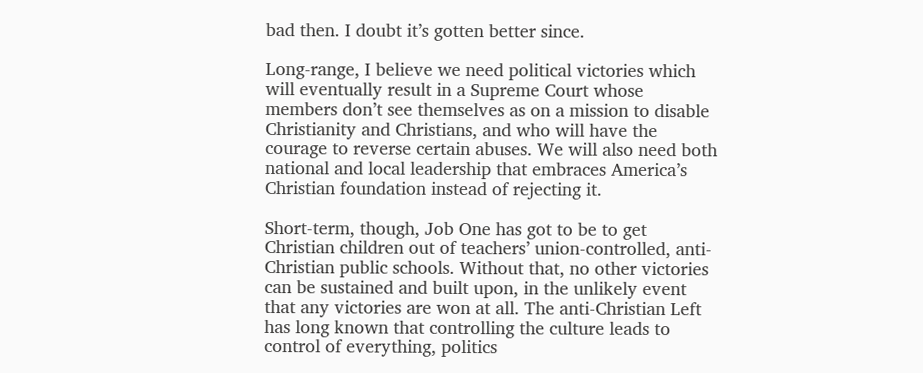bad then. I doubt it’s gotten better since.

Long-range, I believe we need political victories which will eventually result in a Supreme Court whose members don’t see themselves as on a mission to disable Christianity and Christians, and who will have the courage to reverse certain abuses. We will also need both national and local leadership that embraces America’s Christian foundation instead of rejecting it.

Short-term, though, Job One has got to be to get Christian children out of teachers’ union-controlled, anti-Christian public schools. Without that, no other victories can be sustained and built upon, in the unlikely event that any victories are won at all. The anti-Christian Left has long known that controlling the culture leads to control of everything, politics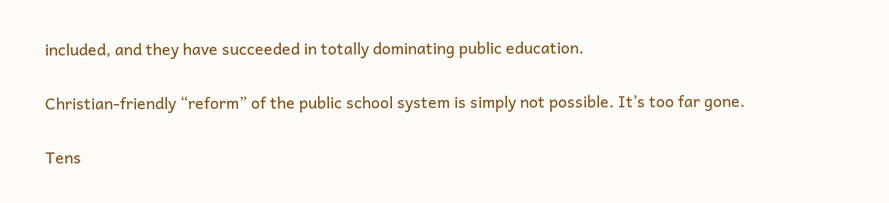included, and they have succeeded in totally dominating public education.

Christian-friendly “reform” of the public school system is simply not possible. It’s too far gone.

Tens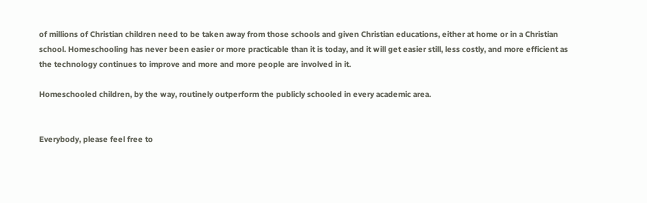of millions of Christian children need to be taken away from those schools and given Christian educations, either at home or in a Christian school. Homeschooling has never been easier or more practicable than it is today, and it will get easier still, less costly, and more efficient as the technology continues to improve and more and more people are involved in it.

Homeschooled children, by the way, routinely outperform the publicly schooled in every academic area.


Everybody, please feel free to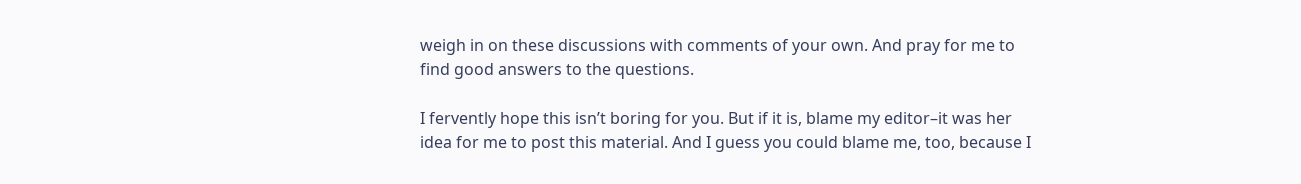weigh in on these discussions with comments of your own. And pray for me to find good answers to the questions.

I fervently hope this isn’t boring for you. But if it is, blame my editor–it was her idea for me to post this material. And I guess you could blame me, too, because I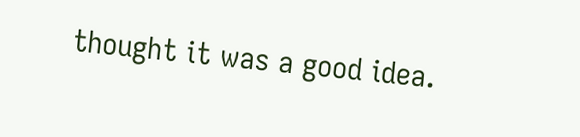thought it was a good idea.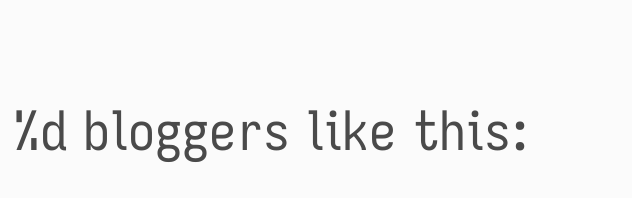%d bloggers like this: